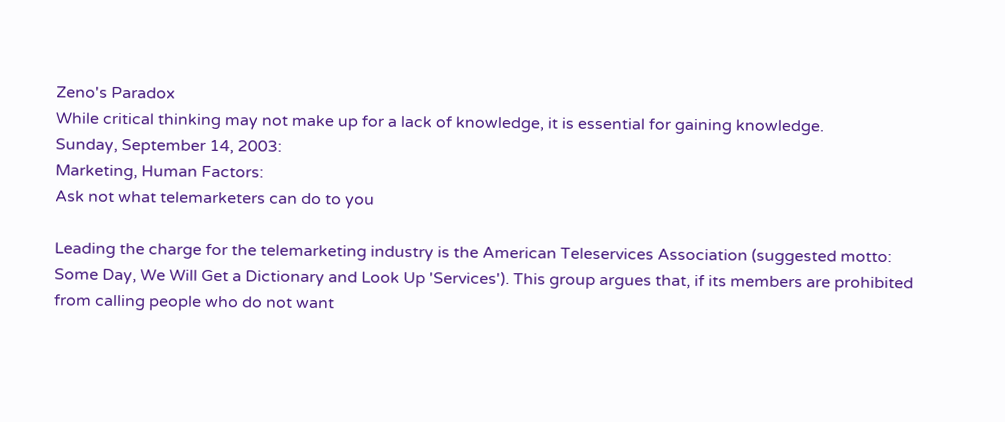Zeno's Paradox
While critical thinking may not make up for a lack of knowledge, it is essential for gaining knowledge.
Sunday, September 14, 2003:
Marketing, Human Factors:
Ask not what telemarketers can do to you

Leading the charge for the telemarketing industry is the American Teleservices Association (suggested motto: Some Day, We Will Get a Dictionary and Look Up 'Services'). This group argues that, if its members are prohibited from calling people who do not want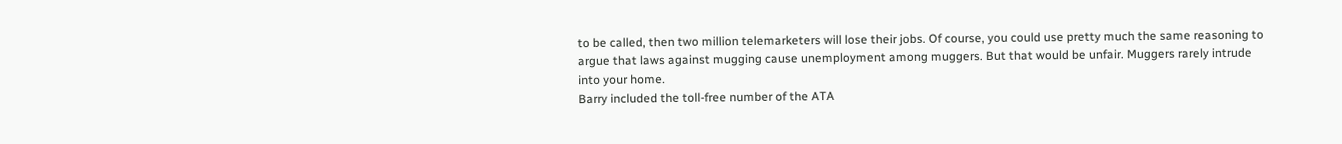to be called, then two million telemarketers will lose their jobs. Of course, you could use pretty much the same reasoning to argue that laws against mugging cause unemployment among muggers. But that would be unfair. Muggers rarely intrude into your home.
Barry included the toll-free number of the ATA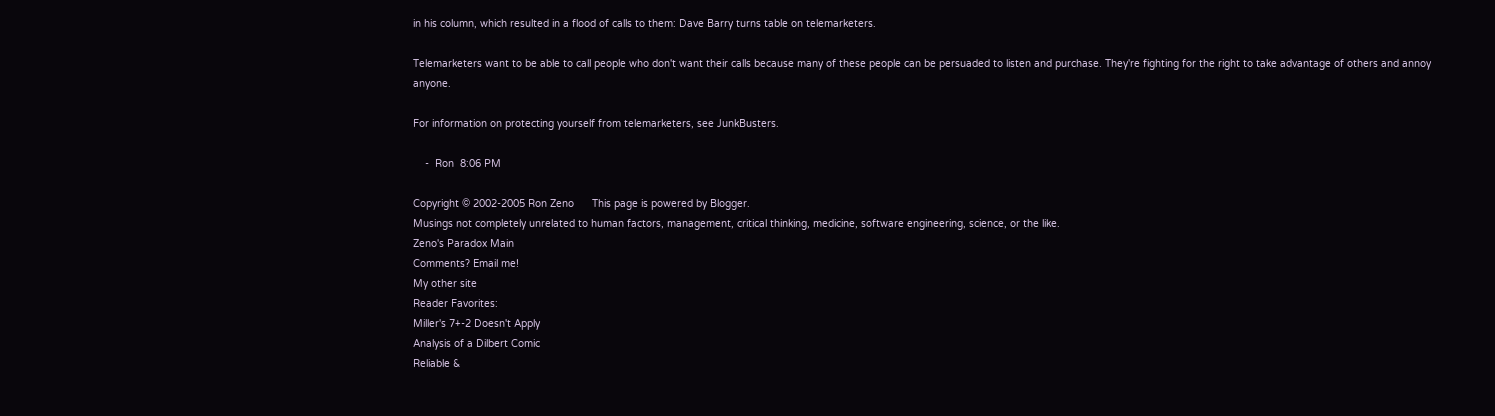in his column, which resulted in a flood of calls to them: Dave Barry turns table on telemarketers.

Telemarketers want to be able to call people who don't want their calls because many of these people can be persuaded to listen and purchase. They're fighting for the right to take advantage of others and annoy anyone.

For information on protecting yourself from telemarketers, see JunkBusters.

    -  Ron  8:06 PM

Copyright © 2002-2005 Ron Zeno      This page is powered by Blogger.
Musings not completely unrelated to human factors, management, critical thinking, medicine, software engineering, science, or the like.
Zeno's Paradox Main
Comments? Email me!
My other site
Reader Favorites:
Miller's 7+-2 Doesn't Apply
Analysis of a Dilbert Comic
Reliable &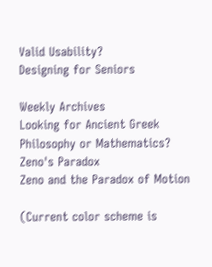Valid Usability?
Designing for Seniors

Weekly Archives
Looking for Ancient Greek Philosophy or Mathematics?
Zeno's Paradox
Zeno and the Paradox of Motion

(Current color scheme is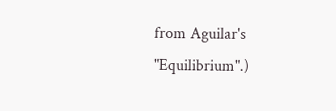from Aguilar's "Equilibrium".)